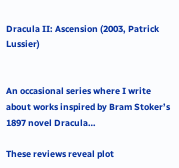Dracula II: Ascension (2003, Patrick Lussier)


An occasional series where I write about works inspired by Bram Stoker’s 1897 novel Dracula…

These reviews reveal plot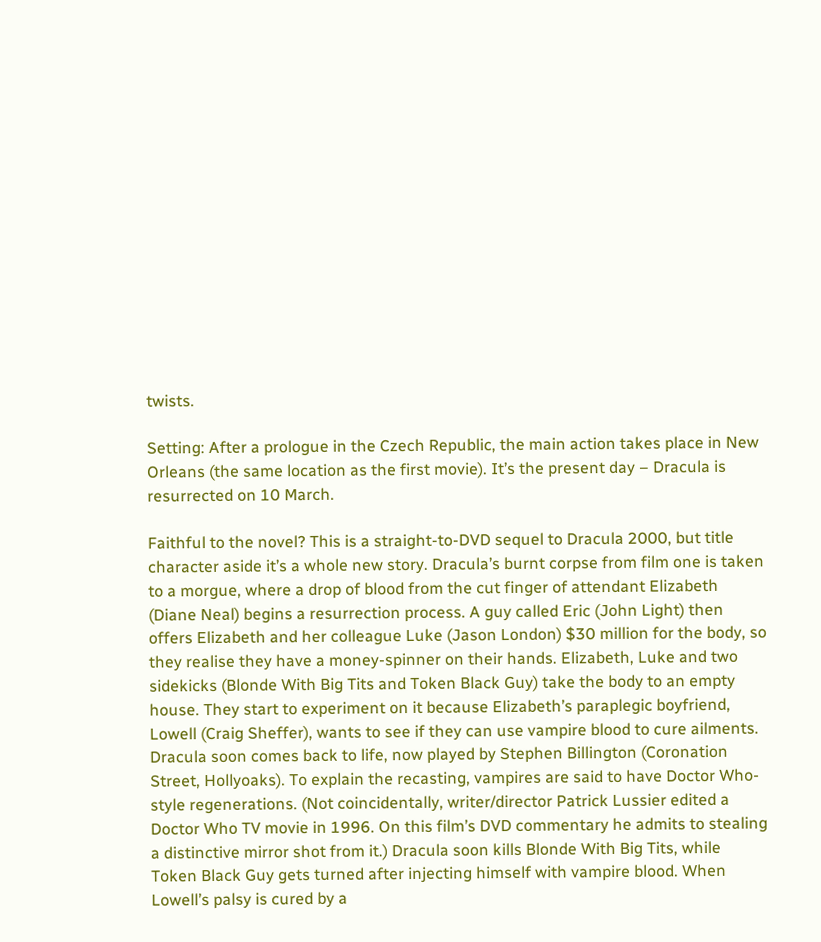twists.

Setting: After a prologue in the Czech Republic, the main action takes place in New Orleans (the same location as the first movie). It’s the present day – Dracula is resurrected on 10 March.

Faithful to the novel? This is a straight-to-DVD sequel to Dracula 2000, but title character aside it’s a whole new story. Dracula’s burnt corpse from film one is taken to a morgue, where a drop of blood from the cut finger of attendant Elizabeth (Diane Neal) begins a resurrection process. A guy called Eric (John Light) then offers Elizabeth and her colleague Luke (Jason London) $30 million for the body, so they realise they have a money-spinner on their hands. Elizabeth, Luke and two sidekicks (Blonde With Big Tits and Token Black Guy) take the body to an empty house. They start to experiment on it because Elizabeth’s paraplegic boyfriend, Lowell (Craig Sheffer), wants to see if they can use vampire blood to cure ailments. Dracula soon comes back to life, now played by Stephen Billington (Coronation Street, Hollyoaks). To explain the recasting, vampires are said to have Doctor Who-style regenerations. (Not coincidentally, writer/director Patrick Lussier edited a Doctor Who TV movie in 1996. On this film’s DVD commentary he admits to stealing a distinctive mirror shot from it.) Dracula soon kills Blonde With Big Tits, while Token Black Guy gets turned after injecting himself with vampire blood. When Lowell’s palsy is cured by a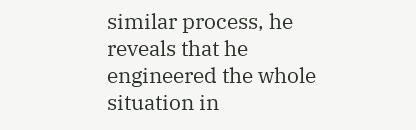similar process, he reveals that he engineered the whole situation in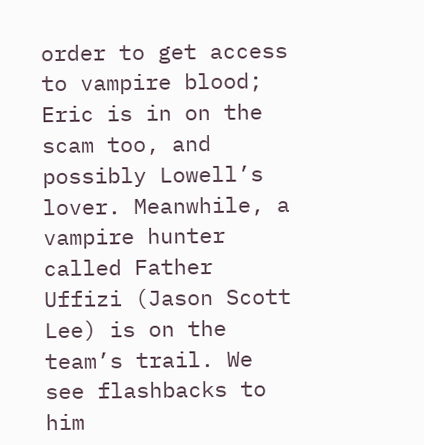order to get access to vampire blood; Eric is in on the scam too, and possibly Lowell’s lover. Meanwhile, a vampire hunter called Father Uffizi (Jason Scott Lee) is on the team’s trail. We see flashbacks to him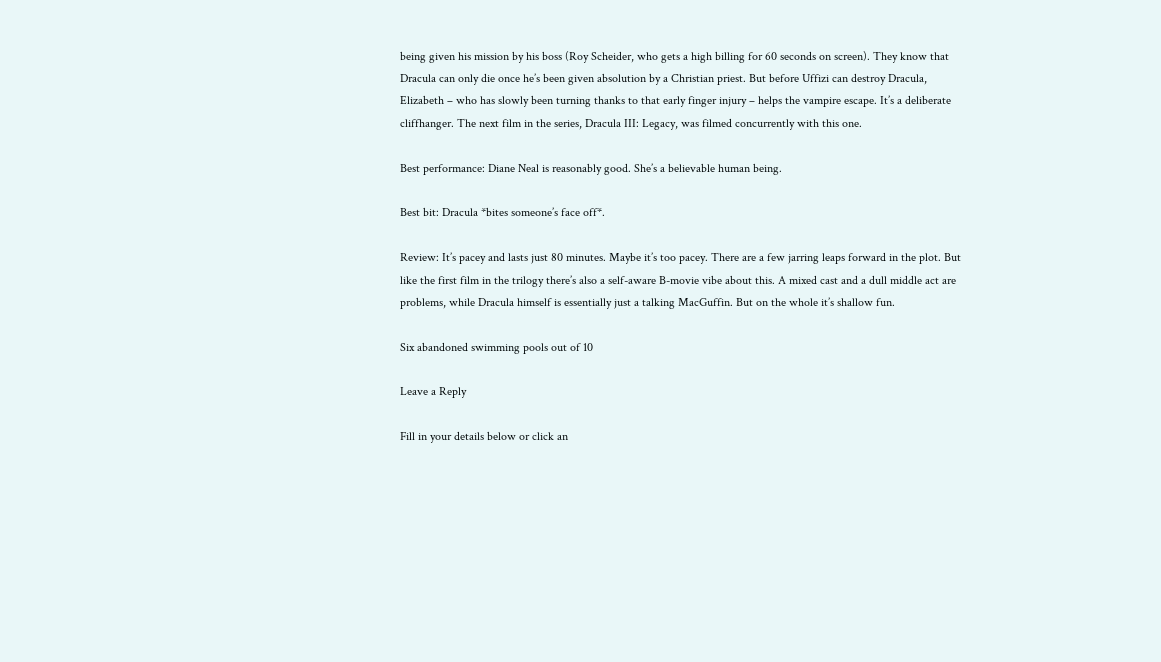being given his mission by his boss (Roy Scheider, who gets a high billing for 60 seconds on screen). They know that Dracula can only die once he’s been given absolution by a Christian priest. But before Uffizi can destroy Dracula, Elizabeth – who has slowly been turning thanks to that early finger injury – helps the vampire escape. It’s a deliberate cliffhanger. The next film in the series, Dracula III: Legacy, was filmed concurrently with this one.

Best performance: Diane Neal is reasonably good. She’s a believable human being.

Best bit: Dracula *bites someone’s face off*.

Review: It’s pacey and lasts just 80 minutes. Maybe it’s too pacey. There are a few jarring leaps forward in the plot. But like the first film in the trilogy there’s also a self-aware B-movie vibe about this. A mixed cast and a dull middle act are problems, while Dracula himself is essentially just a talking MacGuffin. But on the whole it’s shallow fun.

Six abandoned swimming pools out of 10

Leave a Reply

Fill in your details below or click an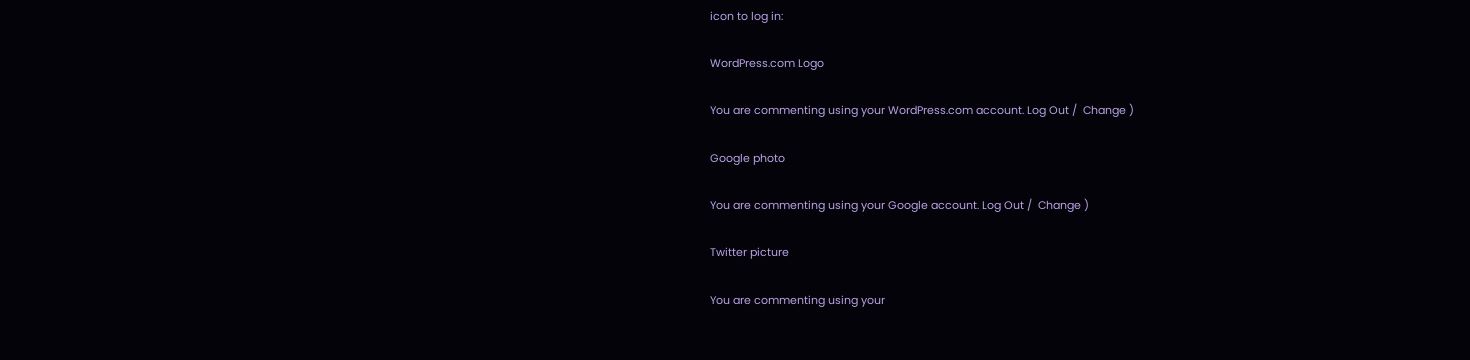icon to log in:

WordPress.com Logo

You are commenting using your WordPress.com account. Log Out /  Change )

Google photo

You are commenting using your Google account. Log Out /  Change )

Twitter picture

You are commenting using your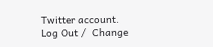Twitter account. Log Out /  Change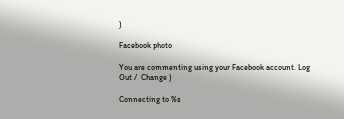)

Facebook photo

You are commenting using your Facebook account. Log Out /  Change )

Connecting to %s